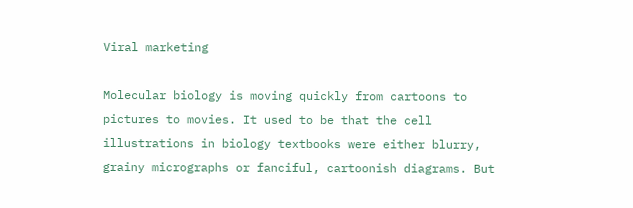Viral marketing

Molecular biology is moving quickly from cartoons to pictures to movies. It used to be that the cell illustrations in biology textbooks were either blurry, grainy micrographs or fanciful, cartoonish diagrams. But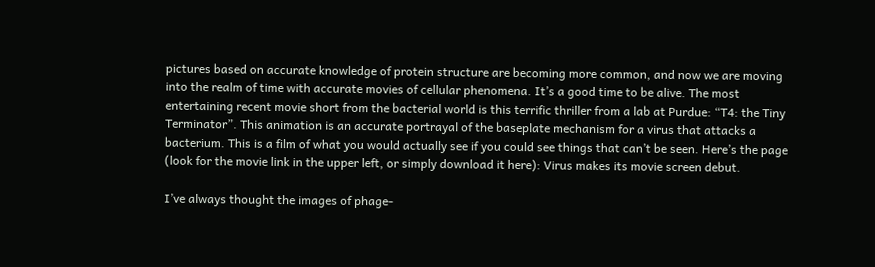pictures based on accurate knowledge of protein structure are becoming more common, and now we are moving into the realm of time with accurate movies of cellular phenomena. It’s a good time to be alive. The most entertaining recent movie short from the bacterial world is this terrific thriller from a lab at Purdue: “T4: the Tiny Terminator”. This animation is an accurate portrayal of the baseplate mechanism for a virus that attacks a bacterium. This is a film of what you would actually see if you could see things that can’t be seen. Here’s the page (look for the movie link in the upper left, or simply download it here): Virus makes its movie screen debut.

I’ve always thought the images of phage-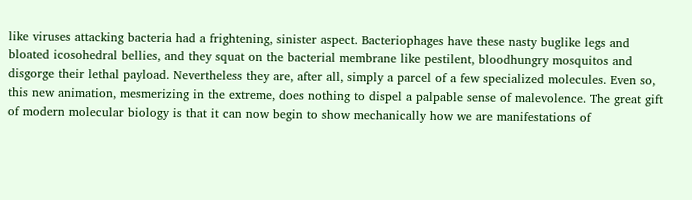like viruses attacking bacteria had a frightening, sinister aspect. Bacteriophages have these nasty buglike legs and bloated icosohedral bellies, and they squat on the bacterial membrane like pestilent, bloodhungry mosquitos and disgorge their lethal payload. Nevertheless they are, after all, simply a parcel of a few specialized molecules. Even so, this new animation, mesmerizing in the extreme, does nothing to dispel a palpable sense of malevolence. The great gift of modern molecular biology is that it can now begin to show mechanically how we are manifestations of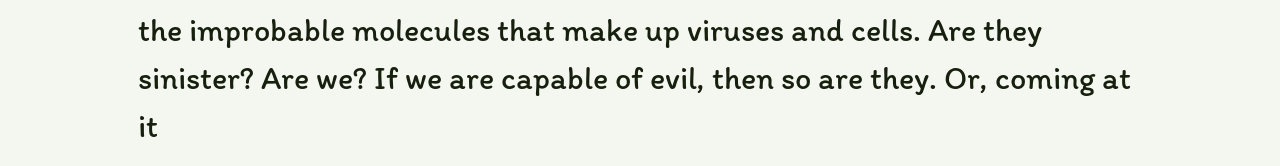the improbable molecules that make up viruses and cells. Are they sinister? Are we? If we are capable of evil, then so are they. Or, coming at it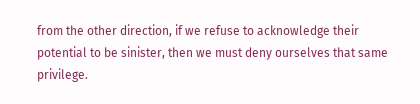from the other direction, if we refuse to acknowledge their potential to be sinister, then we must deny ourselves that same privilege.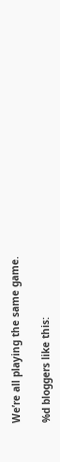We’re all playing the same game.

%d bloggers like this: